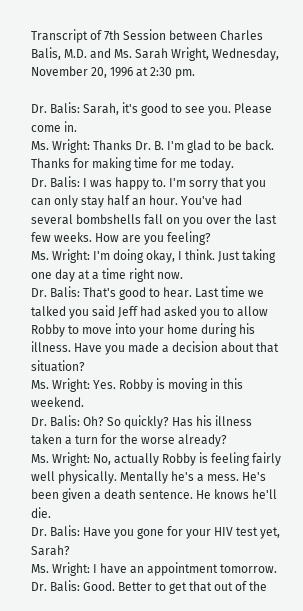Transcript of 7th Session between Charles Balis, M.D. and Ms. Sarah Wright, Wednesday, November 20, 1996 at 2:30 pm.

Dr. Balis: Sarah, it's good to see you. Please come in.
Ms. Wright: Thanks Dr. B. I'm glad to be back. Thanks for making time for me today.
Dr. Balis: I was happy to. I'm sorry that you can only stay half an hour. You've had several bombshells fall on you over the last few weeks. How are you feeling?
Ms. Wright: I'm doing okay, I think. Just taking one day at a time right now.
Dr. Balis: That's good to hear. Last time we talked you said Jeff had asked you to allow Robby to move into your home during his illness. Have you made a decision about that situation?
Ms. Wright: Yes. Robby is moving in this weekend.
Dr. Balis: Oh? So quickly? Has his illness taken a turn for the worse already?
Ms. Wright: No, actually Robby is feeling fairly well physically. Mentally he's a mess. He's been given a death sentence. He knows he'll die.
Dr. Balis: Have you gone for your HIV test yet, Sarah?
Ms. Wright: I have an appointment tomorrow.
Dr. Balis: Good. Better to get that out of the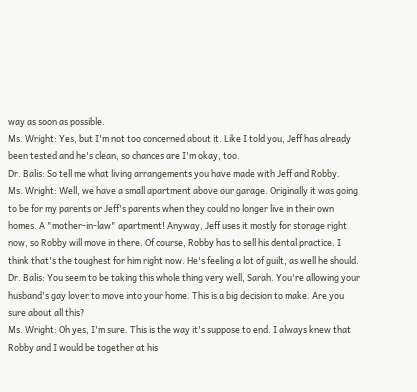way as soon as possible.
Ms. Wright: Yes, but I'm not too concerned about it. Like I told you, Jeff has already been tested and he's clean, so chances are I'm okay, too.
Dr. Balis: So tell me what living arrangements you have made with Jeff and Robby.
Ms. Wright: Well, we have a small apartment above our garage. Originally it was going to be for my parents or Jeff's parents when they could no longer live in their own homes. A "mother-in-law" apartment! Anyway, Jeff uses it mostly for storage right now, so Robby will move in there. Of course, Robby has to sell his dental practice. I think that's the toughest for him right now. He's feeling a lot of guilt, as well he should.
Dr. Balis: You seem to be taking this whole thing very well, Sarah. You're allowing your husband's gay lover to move into your home. This is a big decision to make. Are you sure about all this?
Ms. Wright: Oh yes, I'm sure. This is the way it's suppose to end. I always knew that Robby and I would be together at his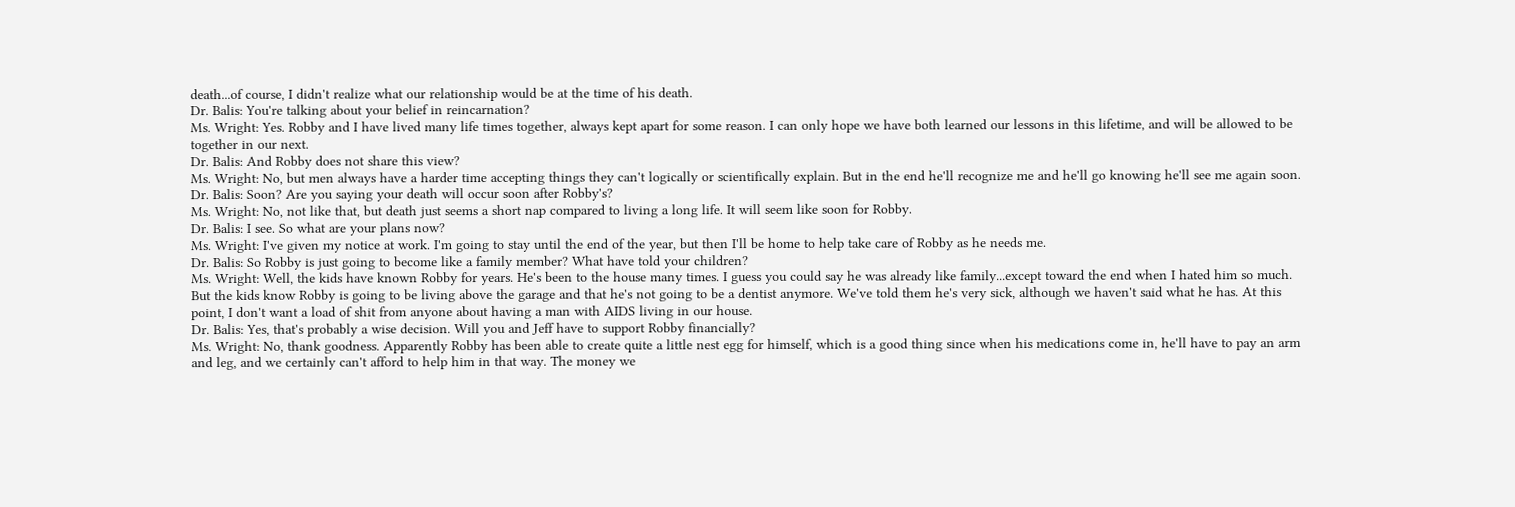death...of course, I didn't realize what our relationship would be at the time of his death.
Dr. Balis: You're talking about your belief in reincarnation?
Ms. Wright: Yes. Robby and I have lived many life times together, always kept apart for some reason. I can only hope we have both learned our lessons in this lifetime, and will be allowed to be together in our next.
Dr. Balis: And Robby does not share this view?
Ms. Wright: No, but men always have a harder time accepting things they can't logically or scientifically explain. But in the end he'll recognize me and he'll go knowing he'll see me again soon.
Dr. Balis: Soon? Are you saying your death will occur soon after Robby's?
Ms. Wright: No, not like that, but death just seems a short nap compared to living a long life. It will seem like soon for Robby.
Dr. Balis: I see. So what are your plans now?
Ms. Wright: I've given my notice at work. I'm going to stay until the end of the year, but then I'll be home to help take care of Robby as he needs me.
Dr. Balis: So Robby is just going to become like a family member? What have told your children?
Ms. Wright: Well, the kids have known Robby for years. He's been to the house many times. I guess you could say he was already like family...except toward the end when I hated him so much. But the kids know Robby is going to be living above the garage and that he's not going to be a dentist anymore. We've told them he's very sick, although we haven't said what he has. At this point, I don't want a load of shit from anyone about having a man with AIDS living in our house.
Dr. Balis: Yes, that's probably a wise decision. Will you and Jeff have to support Robby financially?
Ms. Wright: No, thank goodness. Apparently Robby has been able to create quite a little nest egg for himself, which is a good thing since when his medications come in, he'll have to pay an arm and leg, and we certainly can't afford to help him in that way. The money we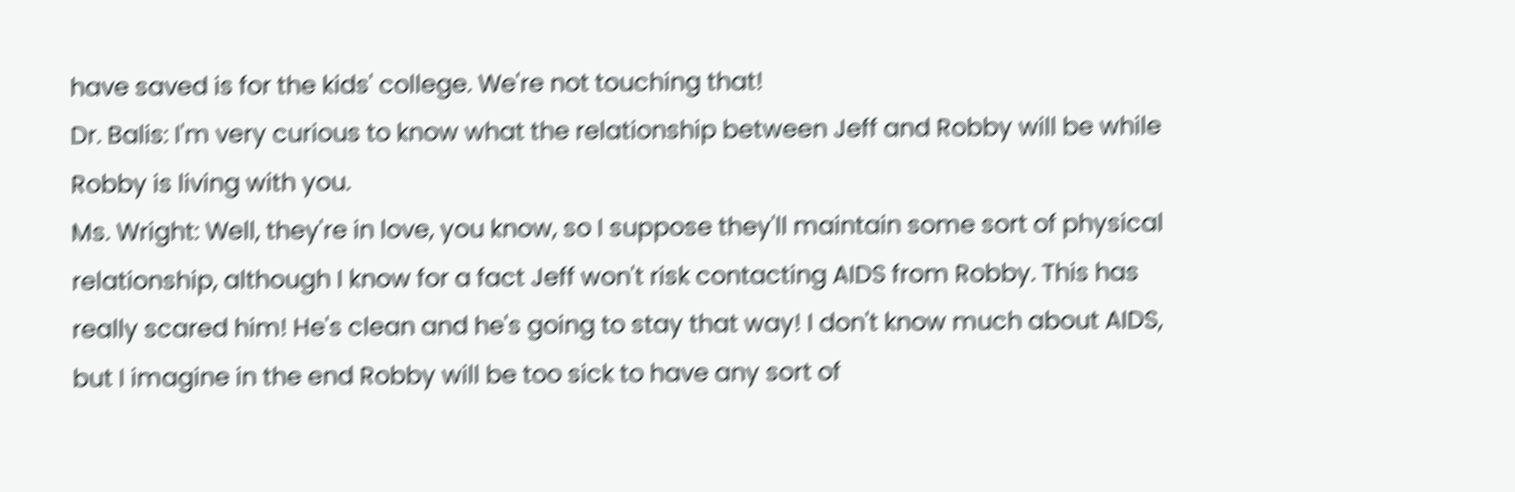have saved is for the kids' college. We're not touching that!
Dr. Balis: I'm very curious to know what the relationship between Jeff and Robby will be while Robby is living with you.
Ms. Wright: Well, they're in love, you know, so I suppose they'll maintain some sort of physical relationship, although I know for a fact Jeff won't risk contacting AIDS from Robby. This has really scared him! He's clean and he's going to stay that way! I don't know much about AIDS, but I imagine in the end Robby will be too sick to have any sort of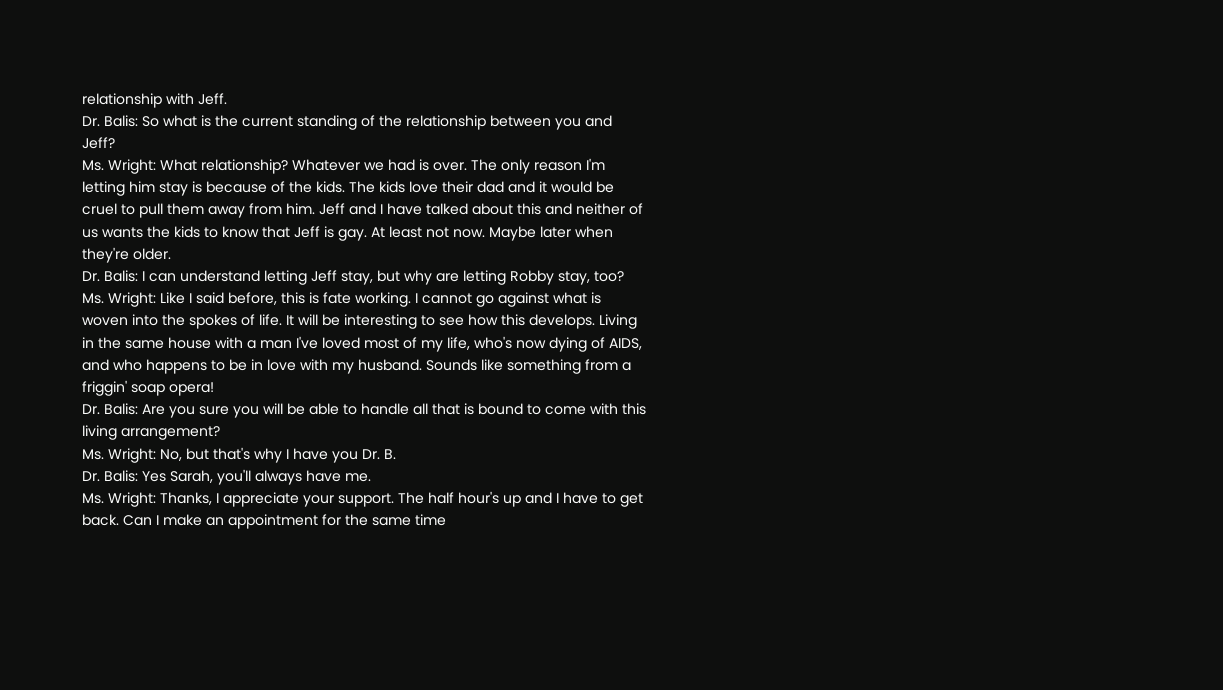relationship with Jeff.
Dr. Balis: So what is the current standing of the relationship between you and Jeff?
Ms. Wright: What relationship? Whatever we had is over. The only reason I'm letting him stay is because of the kids. The kids love their dad and it would be cruel to pull them away from him. Jeff and I have talked about this and neither of us wants the kids to know that Jeff is gay. At least not now. Maybe later when they're older.
Dr. Balis: I can understand letting Jeff stay, but why are letting Robby stay, too?
Ms. Wright: Like I said before, this is fate working. I cannot go against what is woven into the spokes of life. It will be interesting to see how this develops. Living in the same house with a man I've loved most of my life, who's now dying of AIDS, and who happens to be in love with my husband. Sounds like something from a friggin' soap opera!
Dr. Balis: Are you sure you will be able to handle all that is bound to come with this living arrangement?
Ms. Wright: No, but that's why I have you Dr. B.
Dr. Balis: Yes Sarah, you'll always have me.
Ms. Wright: Thanks, I appreciate your support. The half hour's up and I have to get back. Can I make an appointment for the same time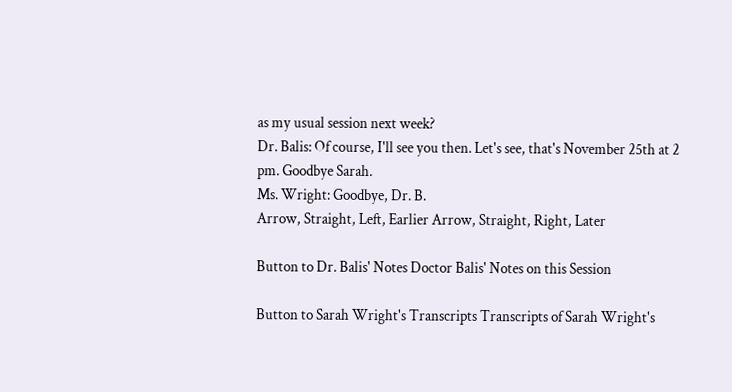as my usual session next week?
Dr. Balis: Of course, I'll see you then. Let's see, that's November 25th at 2 pm. Goodbye Sarah.
Ms. Wright: Goodbye, Dr. B.
Arrow, Straight, Left, Earlier Arrow, Straight, Right, Later

Button to Dr. Balis' Notes Doctor Balis' Notes on this Session

Button to Sarah Wright's Transcripts Transcripts of Sarah Wright's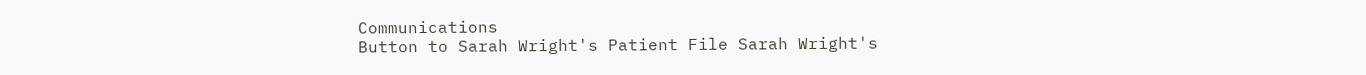Communications
Button to Sarah Wright's Patient File Sarah Wright's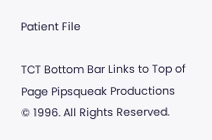Patient File

TCT Bottom Bar Links to Top of Page Pipsqueak Productions © 1996. All Rights Reserved.